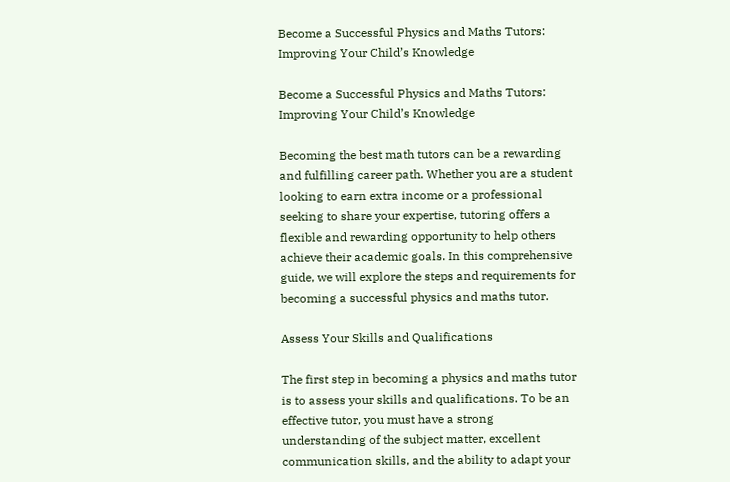Become a Successful Physics and Maths Tutors: Improving Your Child’s Knowledge

Become a Successful Physics and Maths Tutors: Improving Your Child’s Knowledge

Becoming the best math tutors can be a rewarding and fulfilling career path. Whether you are a student looking to earn extra income or a professional seeking to share your expertise, tutoring offers a flexible and rewarding opportunity to help others achieve their academic goals. In this comprehensive guide, we will explore the steps and requirements for becoming a successful physics and maths tutor.

Assess Your Skills and Qualifications

The first step in becoming a physics and maths tutor is to assess your skills and qualifications. To be an effective tutor, you must have a strong understanding of the subject matter, excellent communication skills, and the ability to adapt your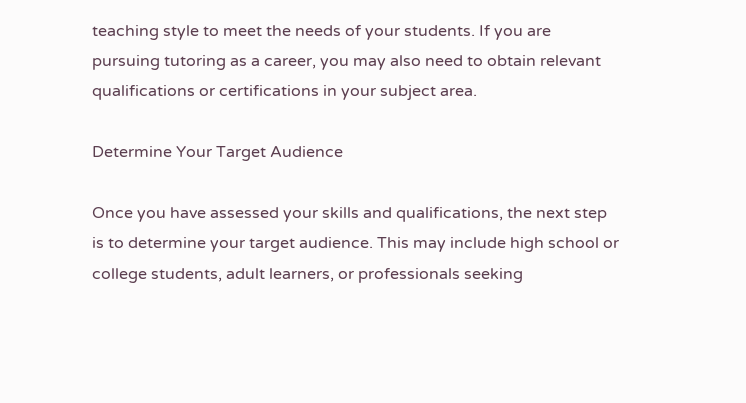teaching style to meet the needs of your students. If you are pursuing tutoring as a career, you may also need to obtain relevant qualifications or certifications in your subject area.

Determine Your Target Audience

Once you have assessed your skills and qualifications, the next step is to determine your target audience. This may include high school or college students, adult learners, or professionals seeking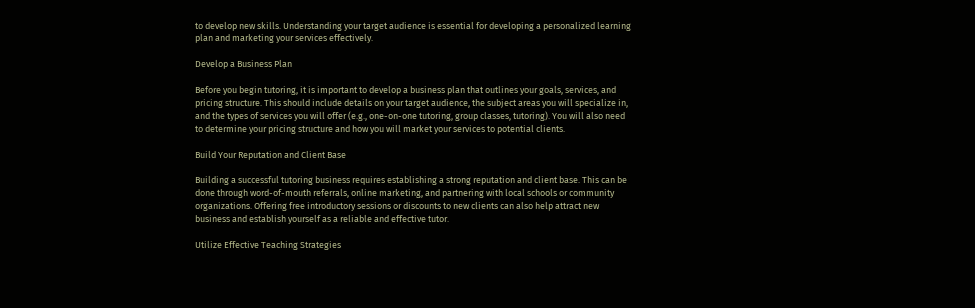to develop new skills. Understanding your target audience is essential for developing a personalized learning plan and marketing your services effectively.

Develop a Business Plan

Before you begin tutoring, it is important to develop a business plan that outlines your goals, services, and pricing structure. This should include details on your target audience, the subject areas you will specialize in, and the types of services you will offer (e.g., one-on-one tutoring, group classes, tutoring). You will also need to determine your pricing structure and how you will market your services to potential clients.

Build Your Reputation and Client Base

Building a successful tutoring business requires establishing a strong reputation and client base. This can be done through word-of-mouth referrals, online marketing, and partnering with local schools or community organizations. Offering free introductory sessions or discounts to new clients can also help attract new business and establish yourself as a reliable and effective tutor.

Utilize Effective Teaching Strategies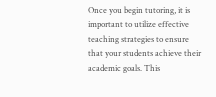Once you begin tutoring, it is important to utilize effective teaching strategies to ensure that your students achieve their academic goals. This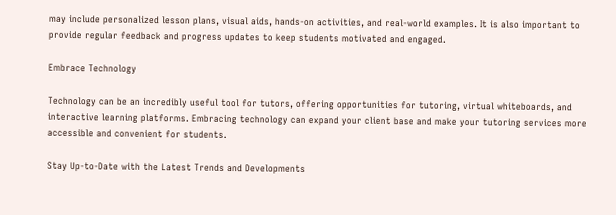may include personalized lesson plans, visual aids, hands-on activities, and real-world examples. It is also important to provide regular feedback and progress updates to keep students motivated and engaged.

Embrace Technology

Technology can be an incredibly useful tool for tutors, offering opportunities for tutoring, virtual whiteboards, and interactive learning platforms. Embracing technology can expand your client base and make your tutoring services more accessible and convenient for students.

Stay Up-to-Date with the Latest Trends and Developments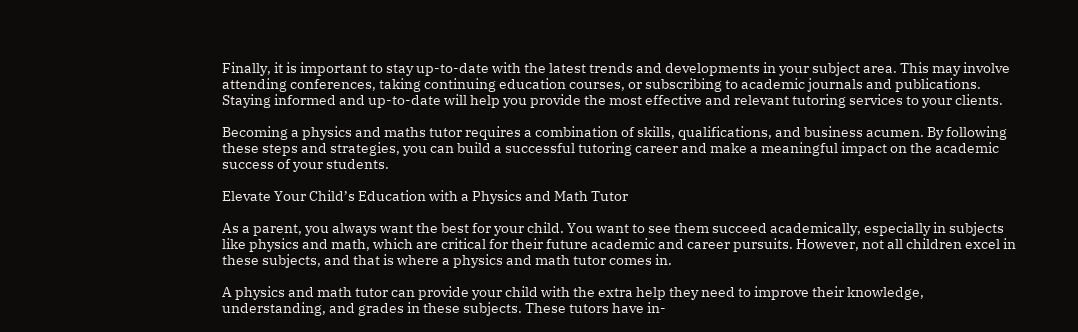Finally, it is important to stay up-to-date with the latest trends and developments in your subject area. This may involve attending conferences, taking continuing education courses, or subscribing to academic journals and publications. Staying informed and up-to-date will help you provide the most effective and relevant tutoring services to your clients.

Becoming a physics and maths tutor requires a combination of skills, qualifications, and business acumen. By following these steps and strategies, you can build a successful tutoring career and make a meaningful impact on the academic success of your students.

Elevate Your Child’s Education with a Physics and Math Tutor

As a parent, you always want the best for your child. You want to see them succeed academically, especially in subjects like physics and math, which are critical for their future academic and career pursuits. However, not all children excel in these subjects, and that is where a physics and math tutor comes in.

A physics and math tutor can provide your child with the extra help they need to improve their knowledge, understanding, and grades in these subjects. These tutors have in-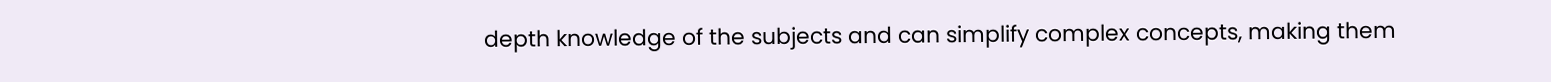depth knowledge of the subjects and can simplify complex concepts, making them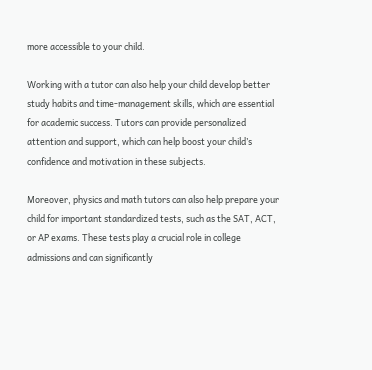more accessible to your child.

Working with a tutor can also help your child develop better study habits and time-management skills, which are essential for academic success. Tutors can provide personalized attention and support, which can help boost your child’s confidence and motivation in these subjects.

Moreover, physics and math tutors can also help prepare your child for important standardized tests, such as the SAT, ACT, or AP exams. These tests play a crucial role in college admissions and can significantly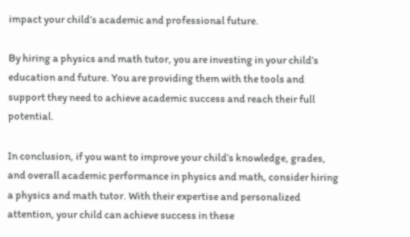impact your child’s academic and professional future.

By hiring a physics and math tutor, you are investing in your child’s education and future. You are providing them with the tools and support they need to achieve academic success and reach their full potential.

In conclusion, if you want to improve your child’s knowledge, grades, and overall academic performance in physics and math, consider hiring a physics and math tutor. With their expertise and personalized attention, your child can achieve success in these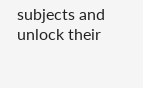subjects and unlock their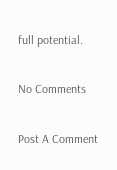full potential.

No Comments

Post A Comment